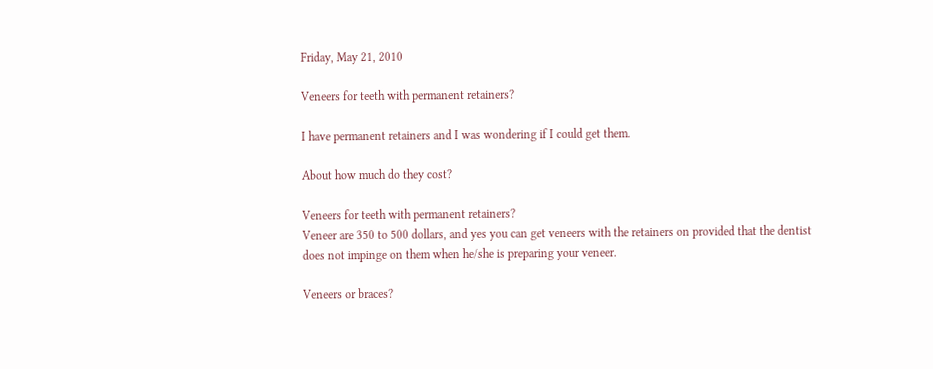Friday, May 21, 2010

Veneers for teeth with permanent retainers?

I have permanent retainers and I was wondering if I could get them.

About how much do they cost?

Veneers for teeth with permanent retainers?
Veneer are 350 to 500 dollars, and yes you can get veneers with the retainers on provided that the dentist does not impinge on them when he/she is preparing your veneer.

Veneers or braces?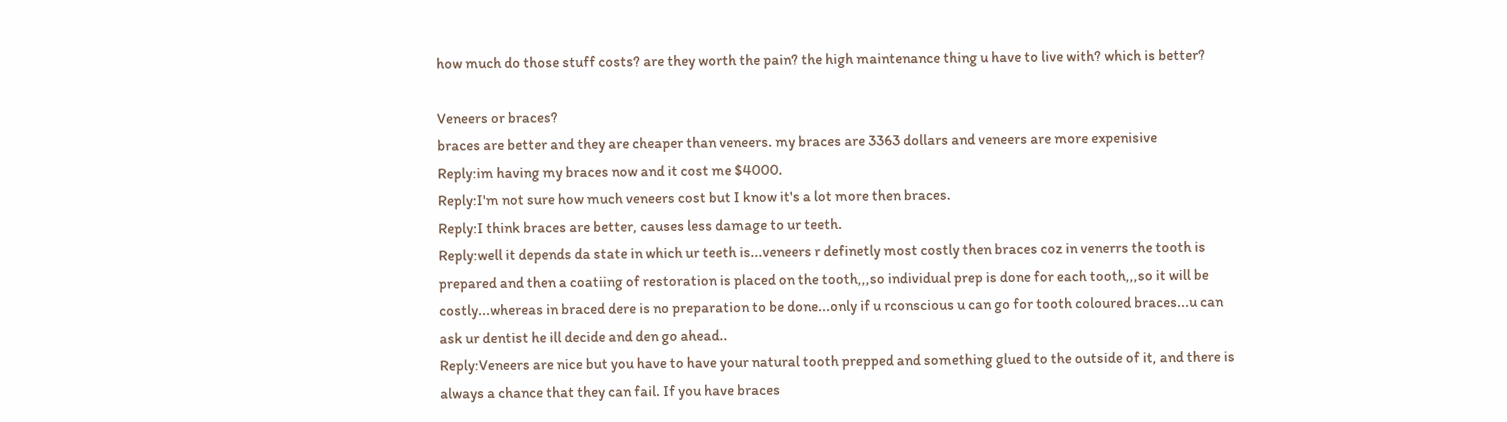how much do those stuff costs? are they worth the pain? the high maintenance thing u have to live with? which is better?

Veneers or braces?
braces are better and they are cheaper than veneers. my braces are 3363 dollars and veneers are more expenisive
Reply:im having my braces now and it cost me $4000.
Reply:I'm not sure how much veneers cost but I know it's a lot more then braces.
Reply:I think braces are better, causes less damage to ur teeth.
Reply:well it depends da state in which ur teeth is...veneers r definetly most costly then braces coz in venerrs the tooth is prepared and then a coatiing of restoration is placed on the tooth,,,so individual prep is done for each tooth,,,so it will be costly...whereas in braced dere is no preparation to be done...only if u rconscious u can go for tooth coloured braces...u can ask ur dentist he ill decide and den go ahead..
Reply:Veneers are nice but you have to have your natural tooth prepped and something glued to the outside of it, and there is always a chance that they can fail. If you have braces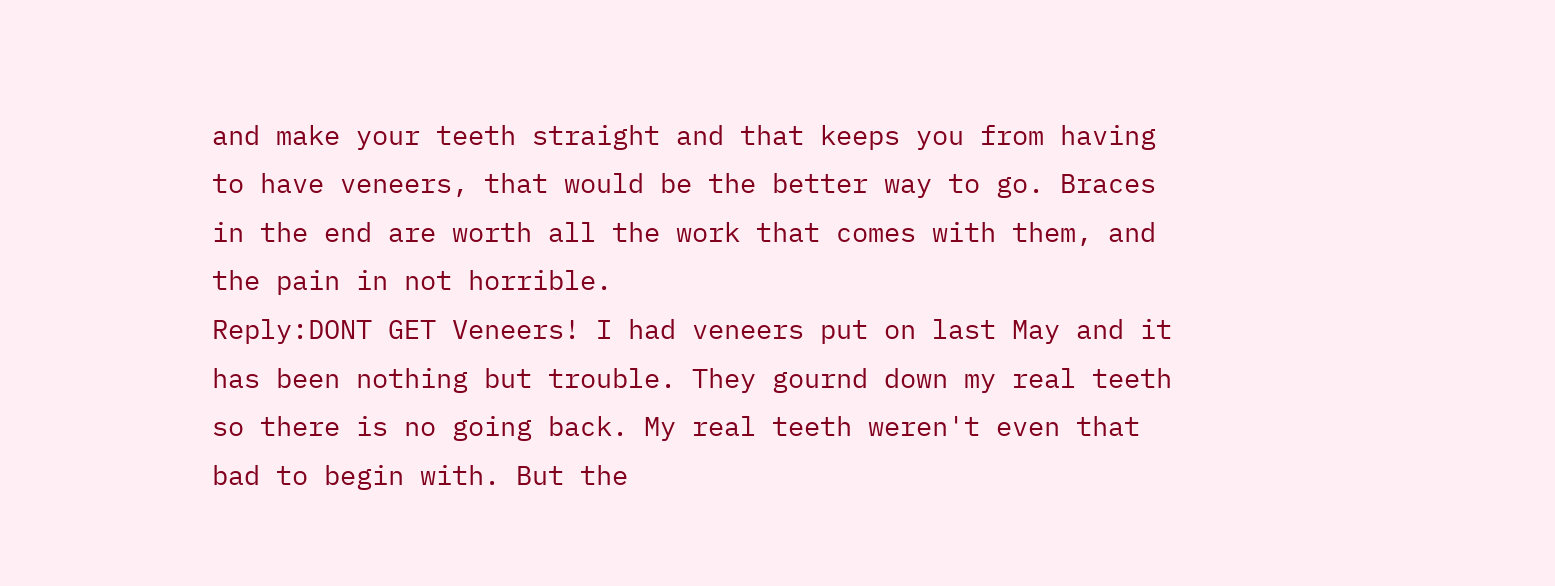and make your teeth straight and that keeps you from having to have veneers, that would be the better way to go. Braces in the end are worth all the work that comes with them, and the pain in not horrible.
Reply:DONT GET Veneers! I had veneers put on last May and it has been nothing but trouble. They gournd down my real teeth so there is no going back. My real teeth weren't even that bad to begin with. But the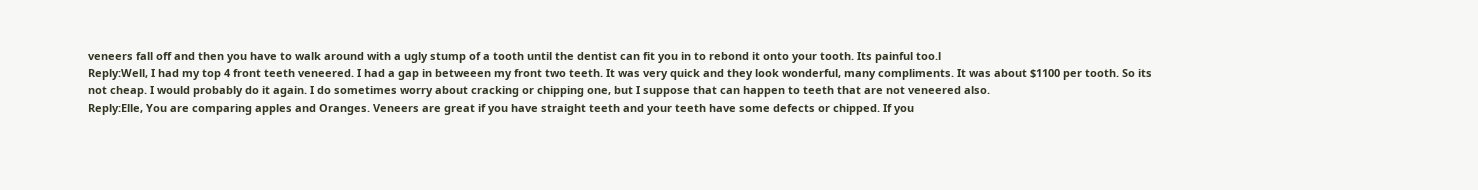veneers fall off and then you have to walk around with a ugly stump of a tooth until the dentist can fit you in to rebond it onto your tooth. Its painful too.l
Reply:Well, I had my top 4 front teeth veneered. I had a gap in betweeen my front two teeth. It was very quick and they look wonderful, many compliments. It was about $1100 per tooth. So its not cheap. I would probably do it again. I do sometimes worry about cracking or chipping one, but I suppose that can happen to teeth that are not veneered also.
Reply:Elle, You are comparing apples and Oranges. Veneers are great if you have straight teeth and your teeth have some defects or chipped. If you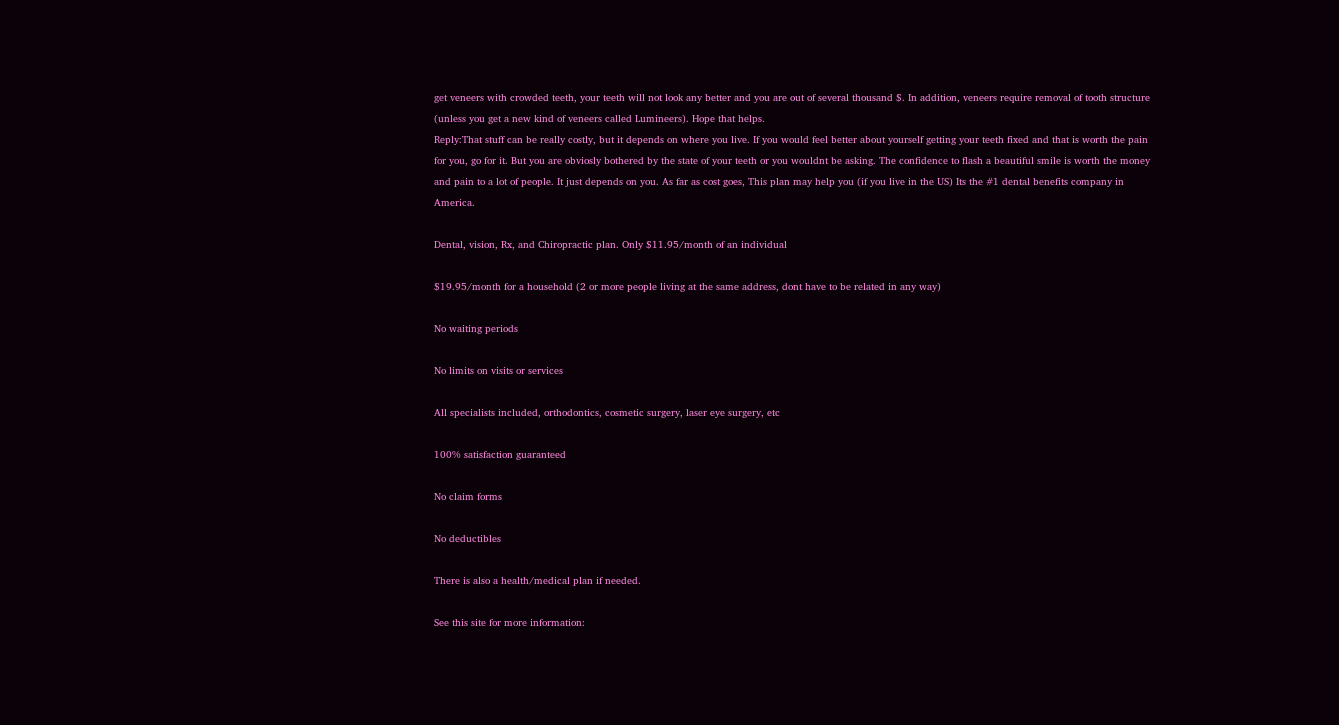get veneers with crowded teeth, your teeth will not look any better and you are out of several thousand $. In addition, veneers require removal of tooth structure (unless you get a new kind of veneers called Lumineers). Hope that helps.
Reply:That stuff can be really costly, but it depends on where you live. If you would feel better about yourself getting your teeth fixed and that is worth the pain for you, go for it. But you are obviosly bothered by the state of your teeth or you wouldnt be asking. The confidence to flash a beautiful smile is worth the money and pain to a lot of people. It just depends on you. As far as cost goes, This plan may help you (if you live in the US) Its the #1 dental benefits company in America.

Dental, vision, Rx, and Chiropractic plan. Only $11.95/month of an individual

$19.95/month for a household (2 or more people living at the same address, dont have to be related in any way)

No waiting periods

No limits on visits or services

All specialists included, orthodontics, cosmetic surgery, laser eye surgery, etc

100% satisfaction guaranteed

No claim forms

No deductibles

There is also a health/medical plan if needed.

See this site for more information: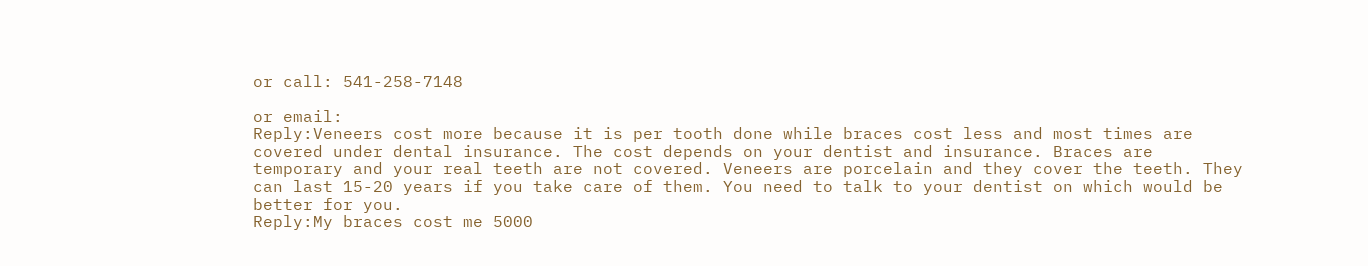or call: 541-258-7148

or email:
Reply:Veneers cost more because it is per tooth done while braces cost less and most times are covered under dental insurance. The cost depends on your dentist and insurance. Braces are temporary and your real teeth are not covered. Veneers are porcelain and they cover the teeth. They can last 15-20 years if you take care of them. You need to talk to your dentist on which would be better for you.
Reply:My braces cost me 5000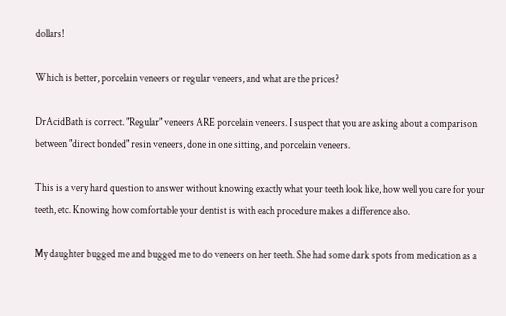dollars!

Which is better, porcelain veneers or regular veneers, and what are the prices?

DrAcidBath is correct. "Regular" veneers ARE porcelain veneers. I suspect that you are asking about a comparison between "direct bonded" resin veneers, done in one sitting, and porcelain veneers.

This is a very hard question to answer without knowing exactly what your teeth look like, how well you care for your teeth, etc. Knowing how comfortable your dentist is with each procedure makes a difference also.

My daughter bugged me and bugged me to do veneers on her teeth. She had some dark spots from medication as a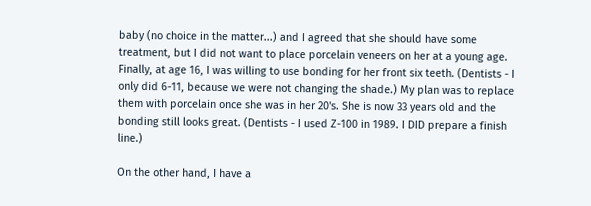baby (no choice in the matter...) and I agreed that she should have some treatment, but I did not want to place porcelain veneers on her at a young age. Finally, at age 16, I was willing to use bonding for her front six teeth. (Dentists - I only did 6-11, because we were not changing the shade.) My plan was to replace them with porcelain once she was in her 20's. She is now 33 years old and the bonding still looks great. (Dentists - I used Z-100 in 1989. I DID prepare a finish line.)

On the other hand, I have a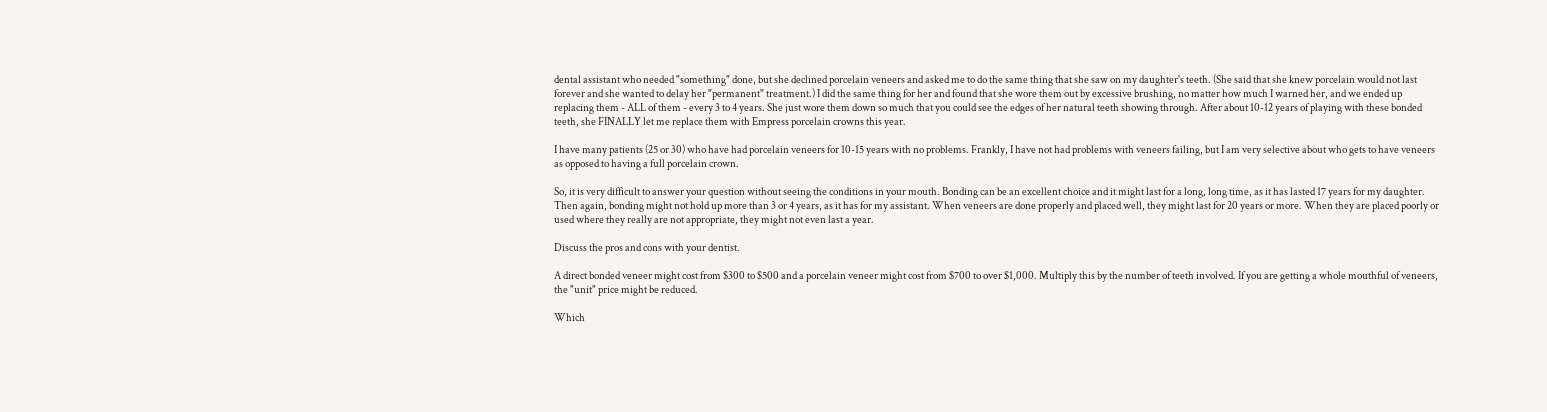dental assistant who needed "something" done, but she declined porcelain veneers and asked me to do the same thing that she saw on my daughter's teeth. (She said that she knew porcelain would not last forever and she wanted to delay her "permanent" treatment.) I did the same thing for her and found that she wore them out by excessive brushing, no matter how much I warned her, and we ended up replacing them - ALL of them - every 3 to 4 years. She just wore them down so much that you could see the edges of her natural teeth showing through. After about 10-12 years of playing with these bonded teeth, she FINALLY let me replace them with Empress porcelain crowns this year.

I have many patients (25 or 30) who have had porcelain veneers for 10-15 years with no problems. Frankly, I have not had problems with veneers failing, but I am very selective about who gets to have veneers as opposed to having a full porcelain crown.

So, it is very difficult to answer your question without seeing the conditions in your mouth. Bonding can be an excellent choice and it might last for a long, long time, as it has lasted 17 years for my daughter. Then again, bonding might not hold up more than 3 or 4 years, as it has for my assistant. When veneers are done properly and placed well, they might last for 20 years or more. When they are placed poorly or used where they really are not appropriate, they might not even last a year.

Discuss the pros and cons with your dentist.

A direct bonded veneer might cost from $300 to $500 and a porcelain veneer might cost from $700 to over $1,000. Multiply this by the number of teeth involved. If you are getting a whole mouthful of veneers, the "unit" price might be reduced.

Which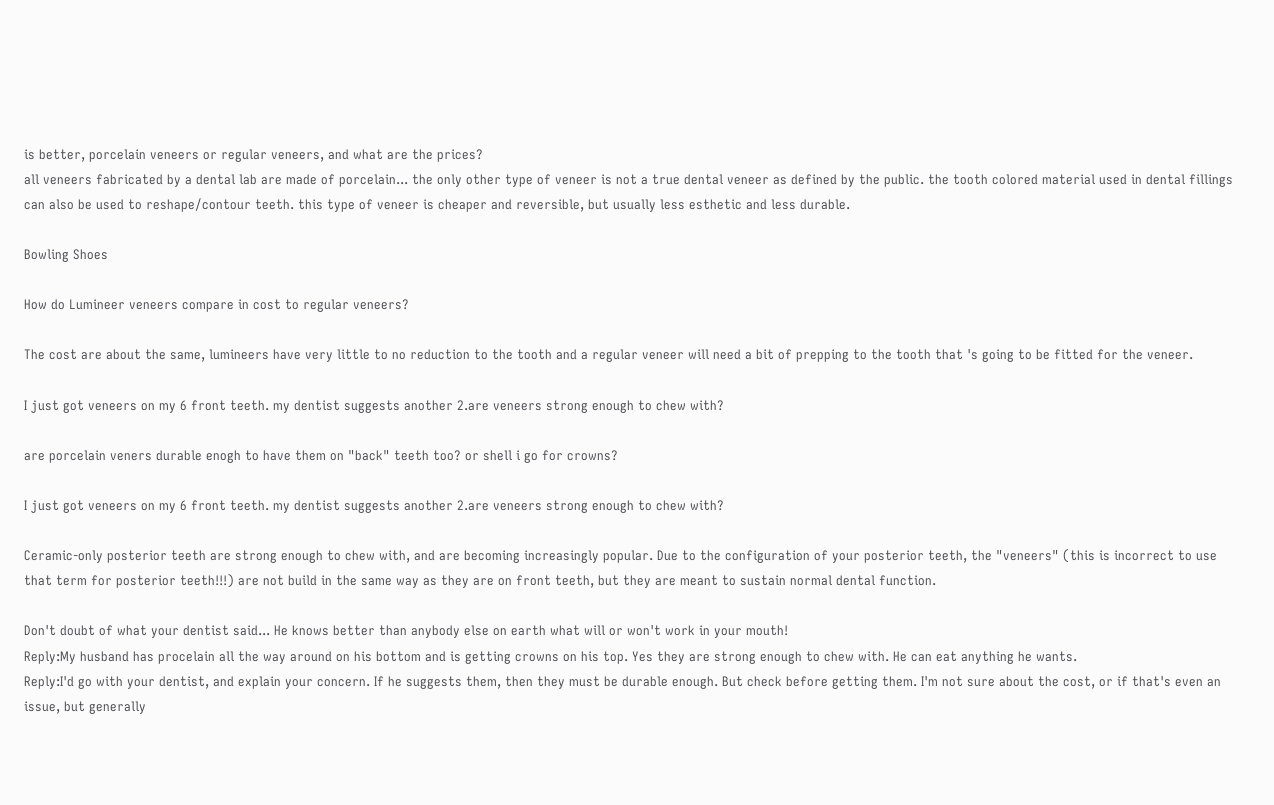is better, porcelain veneers or regular veneers, and what are the prices?
all veneers fabricated by a dental lab are made of porcelain... the only other type of veneer is not a true dental veneer as defined by the public. the tooth colored material used in dental fillings can also be used to reshape/contour teeth. this type of veneer is cheaper and reversible, but usually less esthetic and less durable.

Bowling Shoes

How do Lumineer veneers compare in cost to regular veneers?

The cost are about the same, lumineers have very little to no reduction to the tooth and a regular veneer will need a bit of prepping to the tooth that 's going to be fitted for the veneer.

I just got veneers on my 6 front teeth. my dentist suggests another 2.are veneers strong enough to chew with?

are porcelain veners durable enogh to have them on "back" teeth too? or shell i go for crowns?

I just got veneers on my 6 front teeth. my dentist suggests another 2.are veneers strong enough to chew with?

Ceramic-only posterior teeth are strong enough to chew with, and are becoming increasingly popular. Due to the configuration of your posterior teeth, the "veneers" (this is incorrect to use that term for posterior teeth!!!) are not build in the same way as they are on front teeth, but they are meant to sustain normal dental function.

Don't doubt of what your dentist said... He knows better than anybody else on earth what will or won't work in your mouth!
Reply:My husband has procelain all the way around on his bottom and is getting crowns on his top. Yes they are strong enough to chew with. He can eat anything he wants.
Reply:I'd go with your dentist, and explain your concern. If he suggests them, then they must be durable enough. But check before getting them. I'm not sure about the cost, or if that's even an issue, but generally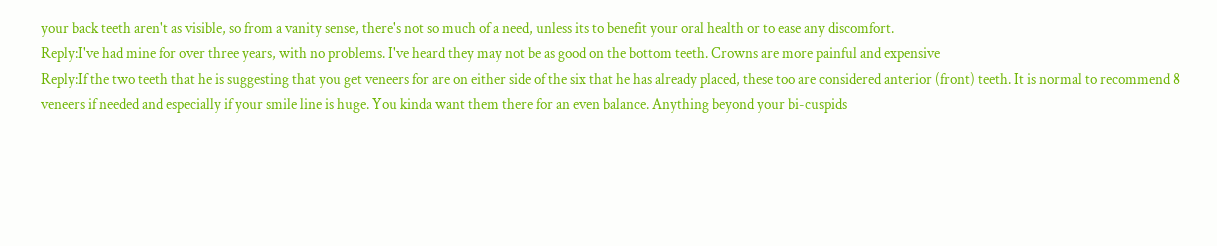your back teeth aren't as visible, so from a vanity sense, there's not so much of a need, unless its to benefit your oral health or to ease any discomfort.
Reply:I've had mine for over three years, with no problems. I've heard they may not be as good on the bottom teeth. Crowns are more painful and expensive
Reply:If the two teeth that he is suggesting that you get veneers for are on either side of the six that he has already placed, these too are considered anterior (front) teeth. It is normal to recommend 8 veneers if needed and especially if your smile line is huge. You kinda want them there for an even balance. Anything beyond your bi-cuspids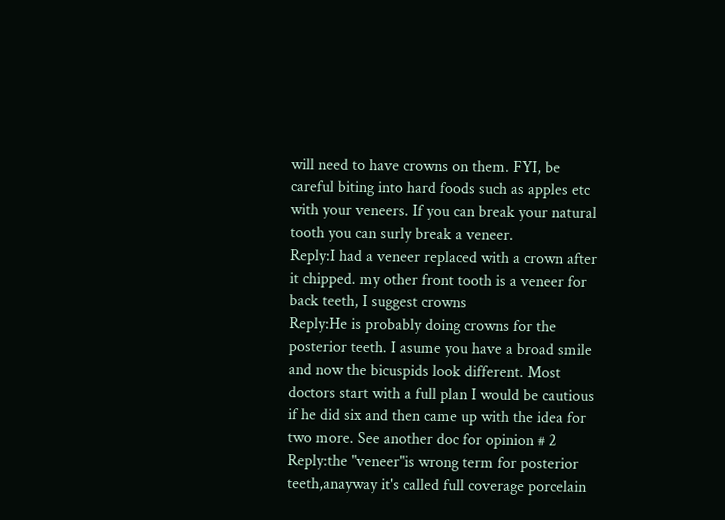will need to have crowns on them. FYI, be careful biting into hard foods such as apples etc with your veneers. If you can break your natural tooth you can surly break a veneer.
Reply:I had a veneer replaced with a crown after it chipped. my other front tooth is a veneer for back teeth, I suggest crowns
Reply:He is probably doing crowns for the posterior teeth. I asume you have a broad smile and now the bicuspids look different. Most doctors start with a full plan I would be cautious if he did six and then came up with the idea for two more. See another doc for opinion # 2
Reply:the "veneer"is wrong term for posterior teeth,anayway it's called full coverage porcelain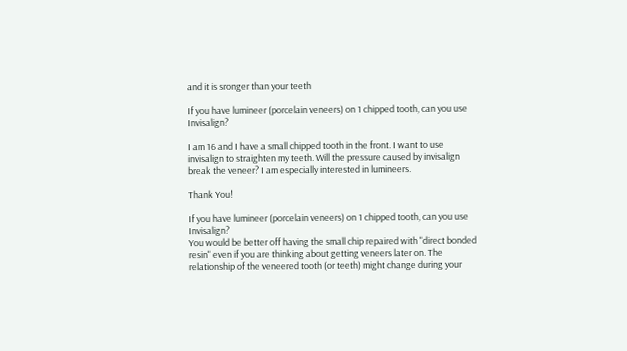and it is sronger than your teeth

If you have lumineer (porcelain veneers) on 1 chipped tooth, can you use Invisalign?

I am 16 and I have a small chipped tooth in the front. I want to use invisalign to straighten my teeth. Will the pressure caused by invisalign break the veneer? I am especially interested in lumineers.

Thank You!

If you have lumineer (porcelain veneers) on 1 chipped tooth, can you use Invisalign?
You would be better off having the small chip repaired with "direct bonded resin" even if you are thinking about getting veneers later on. The relationship of the veneered tooth (or teeth) might change during your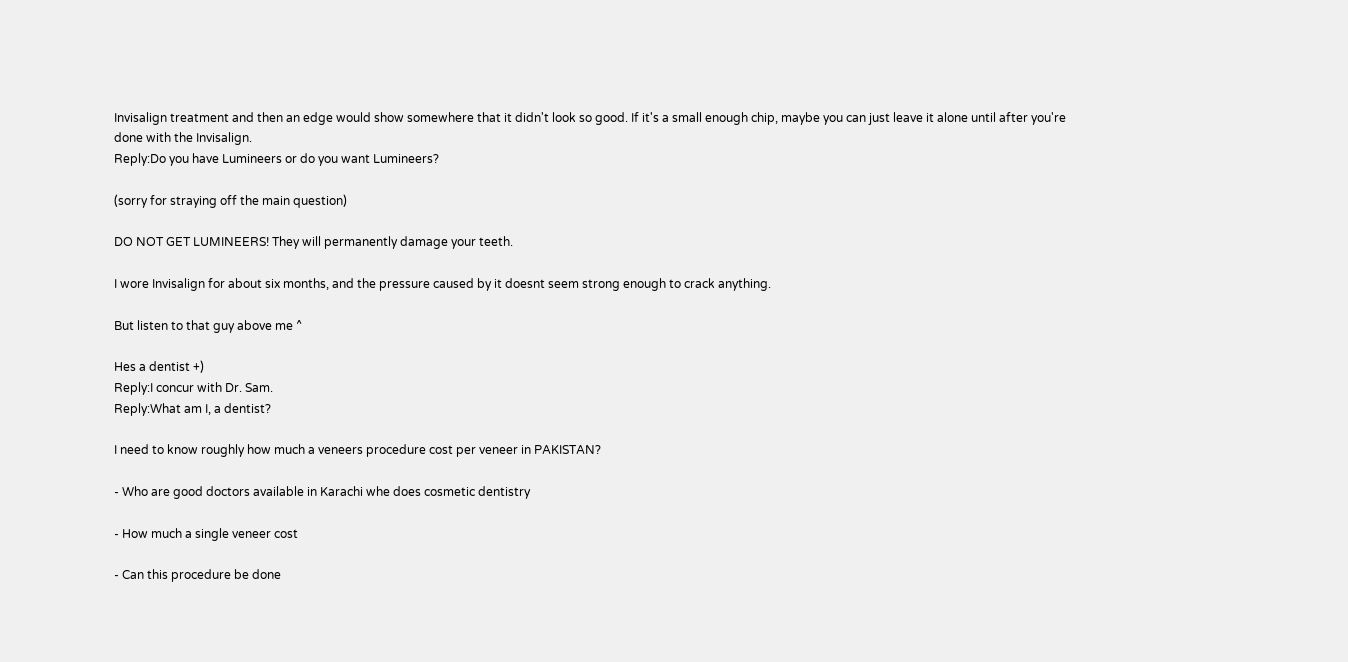Invisalign treatment and then an edge would show somewhere that it didn't look so good. If it's a small enough chip, maybe you can just leave it alone until after you're done with the Invisalign.
Reply:Do you have Lumineers or do you want Lumineers?

(sorry for straying off the main question)

DO NOT GET LUMINEERS! They will permanently damage your teeth.

I wore Invisalign for about six months, and the pressure caused by it doesnt seem strong enough to crack anything.

But listen to that guy above me ^

Hes a dentist +)
Reply:I concur with Dr. Sam.
Reply:What am I, a dentist?

I need to know roughly how much a veneers procedure cost per veneer in PAKISTAN?

- Who are good doctors available in Karachi whe does cosmetic dentistry

- How much a single veneer cost

- Can this procedure be done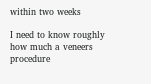within two weeks

I need to know roughly how much a veneers procedure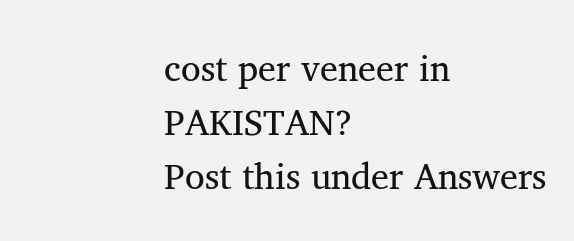cost per veneer in PAKISTAN?
Post this under Answers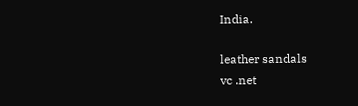India.

leather sandals
vc .net